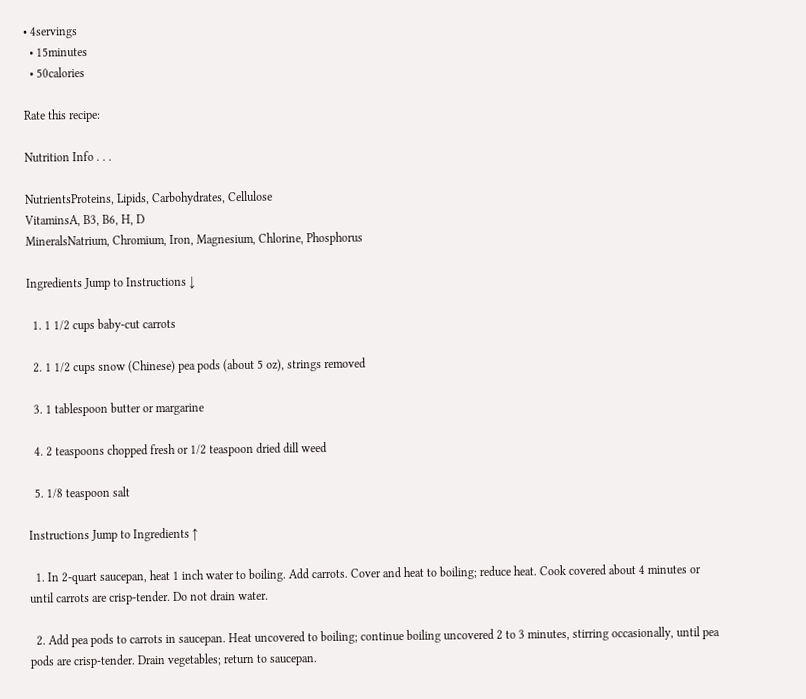• 4servings
  • 15minutes
  • 50calories

Rate this recipe:

Nutrition Info . . .

NutrientsProteins, Lipids, Carbohydrates, Cellulose
VitaminsA, B3, B6, H, D
MineralsNatrium, Chromium, Iron, Magnesium, Chlorine, Phosphorus

Ingredients Jump to Instructions ↓

  1. 1 1/2 cups baby-cut carrots

  2. 1 1/2 cups snow (Chinese) pea pods (about 5 oz), strings removed

  3. 1 tablespoon butter or margarine

  4. 2 teaspoons chopped fresh or 1/2 teaspoon dried dill weed

  5. 1/8 teaspoon salt

Instructions Jump to Ingredients ↑

  1. In 2-quart saucepan, heat 1 inch water to boiling. Add carrots. Cover and heat to boiling; reduce heat. Cook covered about 4 minutes or until carrots are crisp-tender. Do not drain water.

  2. Add pea pods to carrots in saucepan. Heat uncovered to boiling; continue boiling uncovered 2 to 3 minutes, stirring occasionally, until pea pods are crisp-tender. Drain vegetables; return to saucepan.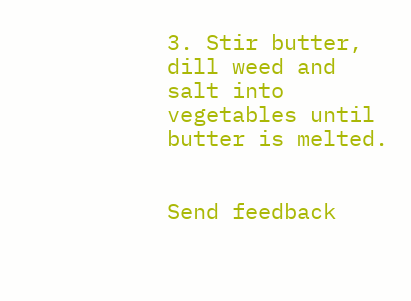3. Stir butter, dill weed and salt into vegetables until butter is melted.


Send feedback